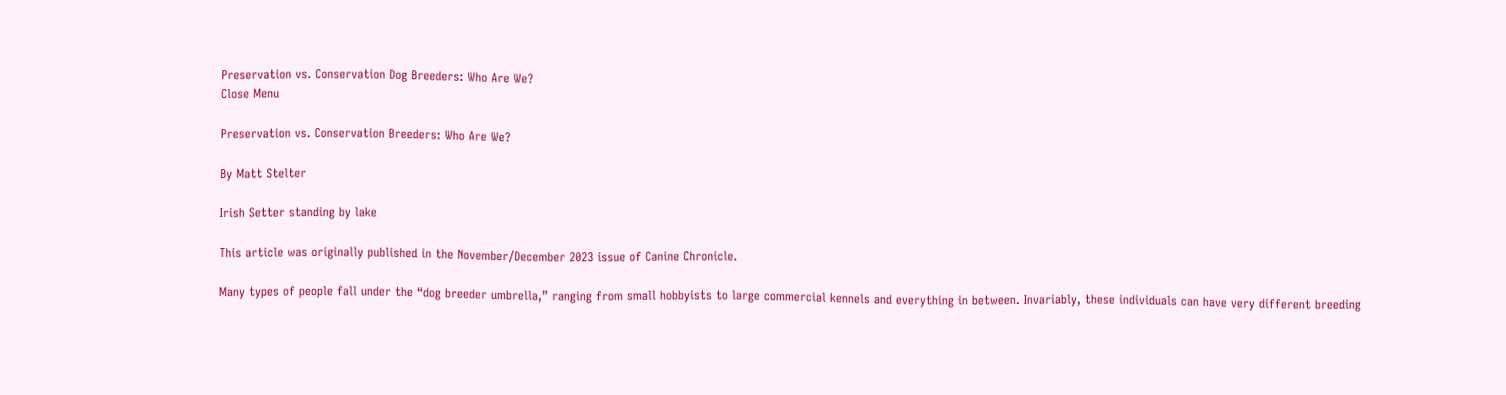Preservation vs. Conservation Dog Breeders: Who Are We?
Close Menu

Preservation vs. Conservation Breeders: Who Are We?

By Matt Stelter

Irish Setter standing by lake

This article was originally published in the November/December 2023 issue of Canine Chronicle.

Many types of people fall under the “dog breeder umbrella,” ranging from small hobbyists to large commercial kennels and everything in between. Invariably, these individuals can have very different breeding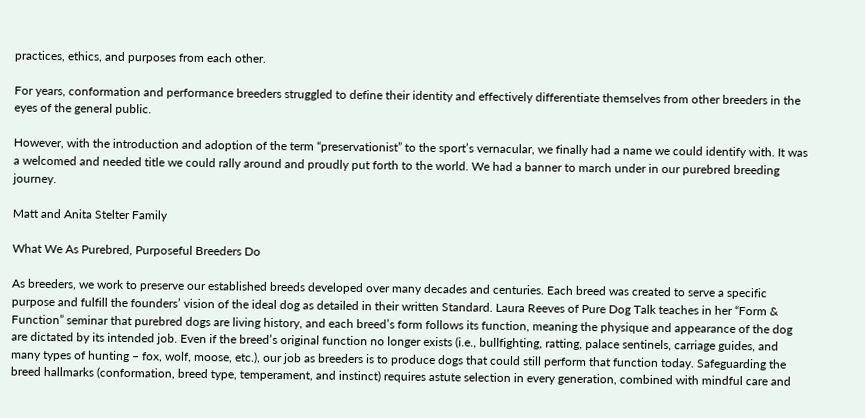practices, ethics, and purposes from each other.

For years, conformation and performance breeders struggled to define their identity and effectively differentiate themselves from other breeders in the eyes of the general public.

However, with the introduction and adoption of the term “preservationist” to the sport’s vernacular, we finally had a name we could identify with. It was a welcomed and needed title we could rally around and proudly put forth to the world. We had a banner to march under in our purebred breeding journey.

Matt and Anita Stelter Family

What We As Purebred, Purposeful Breeders Do

As breeders, we work to preserve our established breeds developed over many decades and centuries. Each breed was created to serve a specific purpose and fulfill the founders’ vision of the ideal dog as detailed in their written Standard. Laura Reeves of Pure Dog Talk teaches in her “Form & Function” seminar that purebred dogs are living history, and each breed’s form follows its function, meaning the physique and appearance of the dog are dictated by its intended job. Even if the breed’s original function no longer exists (i.e., bullfighting, ratting, palace sentinels, carriage guides, and many types of hunting – fox, wolf, moose, etc.), our job as breeders is to produce dogs that could still perform that function today. Safeguarding the breed hallmarks (conformation, breed type, temperament, and instinct) requires astute selection in every generation, combined with mindful care and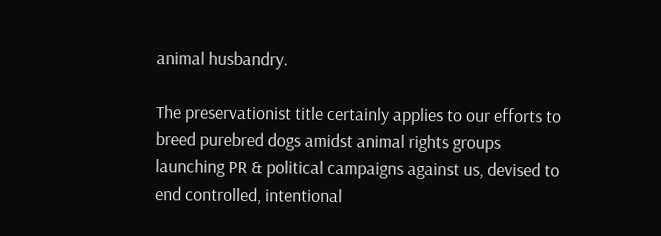animal husbandry.

The preservationist title certainly applies to our efforts to breed purebred dogs amidst animal rights groups launching PR & political campaigns against us, devised to end controlled, intentional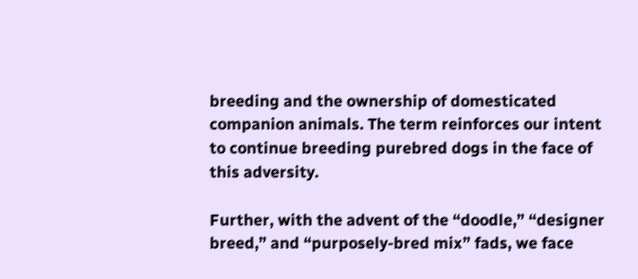breeding and the ownership of domesticated companion animals. The term reinforces our intent to continue breeding purebred dogs in the face of this adversity.

Further, with the advent of the “doodle,” “designer breed,” and “purposely-bred mix” fads, we face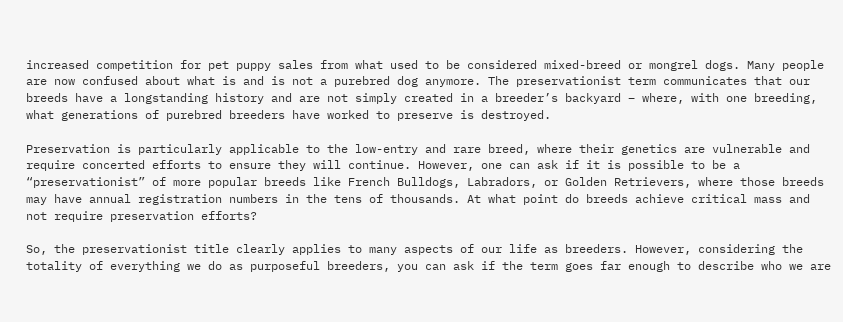increased competition for pet puppy sales from what used to be considered mixed-breed or mongrel dogs. Many people are now confused about what is and is not a purebred dog anymore. The preservationist term communicates that our breeds have a longstanding history and are not simply created in a breeder’s backyard – where, with one breeding, what generations of purebred breeders have worked to preserve is destroyed.

Preservation is particularly applicable to the low-entry and rare breed, where their genetics are vulnerable and require concerted efforts to ensure they will continue. However, one can ask if it is possible to be a “preservationist” of more popular breeds like French Bulldogs, Labradors, or Golden Retrievers, where those breeds may have annual registration numbers in the tens of thousands. At what point do breeds achieve critical mass and not require preservation efforts?

So, the preservationist title clearly applies to many aspects of our life as breeders. However, considering the totality of everything we do as purposeful breeders, you can ask if the term goes far enough to describe who we are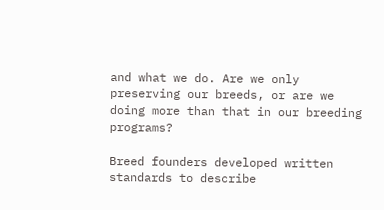and what we do. Are we only preserving our breeds, or are we doing more than that in our breeding programs?

Breed founders developed written standards to describe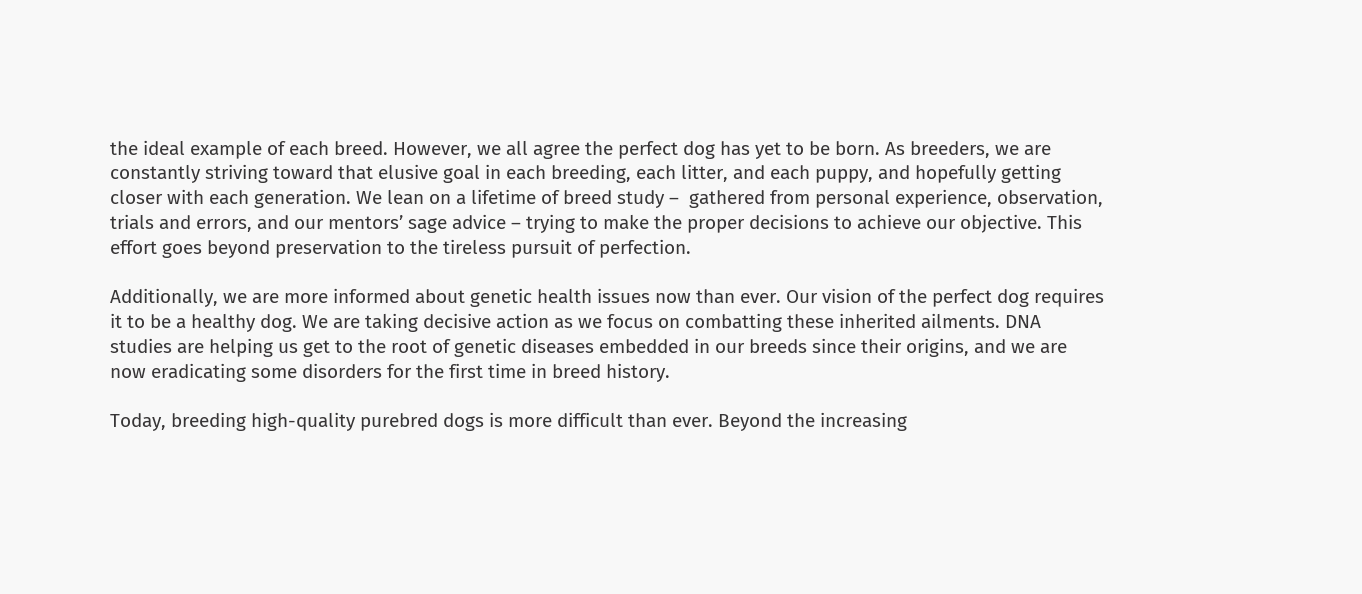the ideal example of each breed. However, we all agree the perfect dog has yet to be born. As breeders, we are constantly striving toward that elusive goal in each breeding, each litter, and each puppy, and hopefully getting closer with each generation. We lean on a lifetime of breed study –  gathered from personal experience, observation, trials and errors, and our mentors’ sage advice – trying to make the proper decisions to achieve our objective. This effort goes beyond preservation to the tireless pursuit of perfection.

Additionally, we are more informed about genetic health issues now than ever. Our vision of the perfect dog requires it to be a healthy dog. We are taking decisive action as we focus on combatting these inherited ailments. DNA studies are helping us get to the root of genetic diseases embedded in our breeds since their origins, and we are now eradicating some disorders for the first time in breed history.

Today, breeding high-quality purebred dogs is more difficult than ever. Beyond the increasing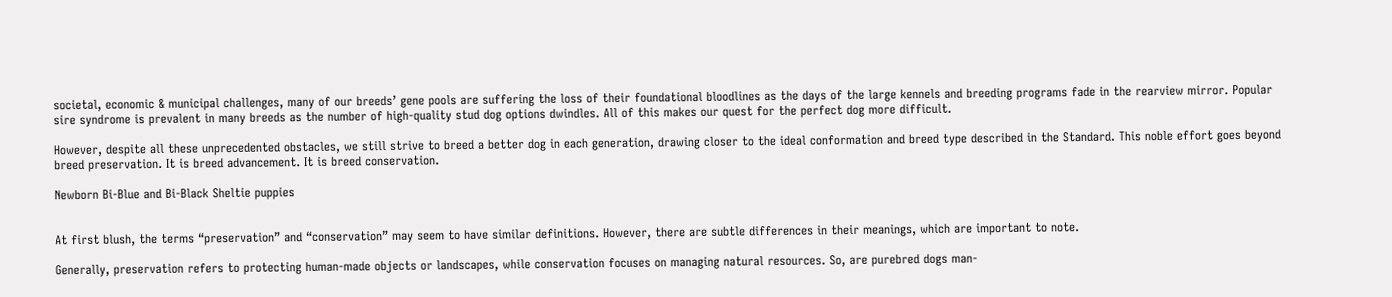societal, economic & municipal challenges, many of our breeds’ gene pools are suffering the loss of their foundational bloodlines as the days of the large kennels and breeding programs fade in the rearview mirror. Popular sire syndrome is prevalent in many breeds as the number of high-quality stud dog options dwindles. All of this makes our quest for the perfect dog more difficult.

However, despite all these unprecedented obstacles, we still strive to breed a better dog in each generation, drawing closer to the ideal conformation and breed type described in the Standard. This noble effort goes beyond breed preservation. It is breed advancement. It is breed conservation.

Newborn Bi-Blue and Bi-Black Sheltie puppies


At first blush, the terms “preservation” and “conservation” may seem to have similar definitions. However, there are subtle differences in their meanings, which are important to note.

Generally, preservation refers to protecting human-made objects or landscapes, while conservation focuses on managing natural resources. So, are purebred dogs man-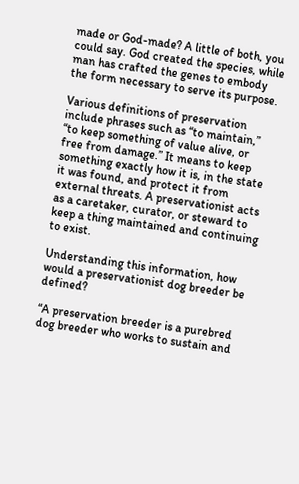made or God-made? A little of both, you could say. God created the species, while man has crafted the genes to embody the form necessary to serve its purpose.

Various definitions of preservation include phrases such as “to maintain,” “to keep something of value alive, or free from damage.” It means to keep something exactly how it is, in the state it was found, and protect it from external threats. A preservationist acts as a caretaker, curator, or steward to keep a thing maintained and continuing to exist.

Understanding this information, how would a preservationist dog breeder be defined?

“A preservation breeder is a purebred dog breeder who works to sustain and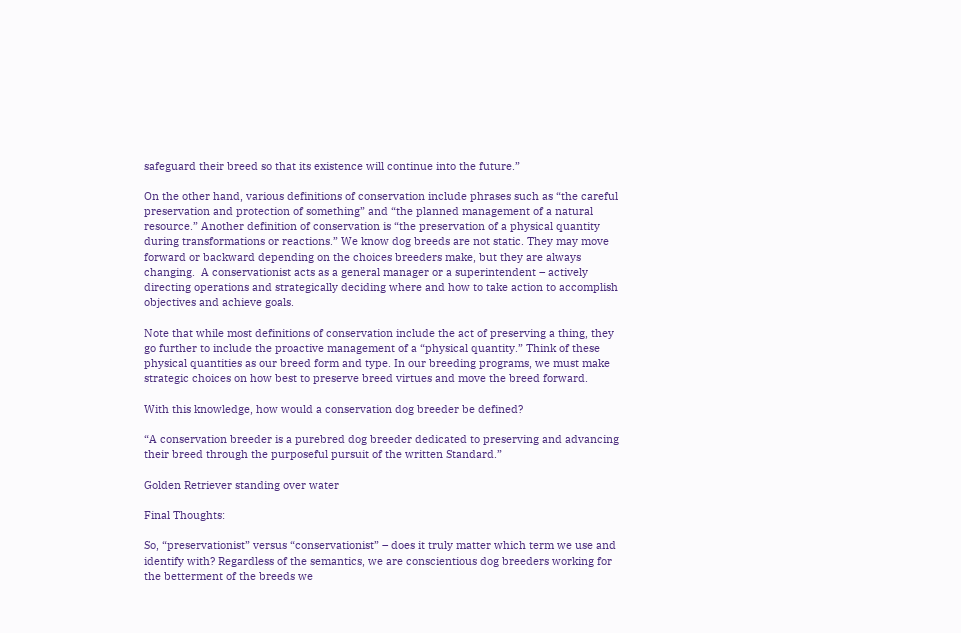safeguard their breed so that its existence will continue into the future.”

On the other hand, various definitions of conservation include phrases such as “the careful preservation and protection of something” and “the planned management of a natural resource.” Another definition of conservation is “the preservation of a physical quantity during transformations or reactions.” We know dog breeds are not static. They may move forward or backward depending on the choices breeders make, but they are always changing.  A conservationist acts as a general manager or a superintendent – actively directing operations and strategically deciding where and how to take action to accomplish objectives and achieve goals.

Note that while most definitions of conservation include the act of preserving a thing, they go further to include the proactive management of a “physical quantity.” Think of these physical quantities as our breed form and type. In our breeding programs, we must make strategic choices on how best to preserve breed virtues and move the breed forward.

With this knowledge, how would a conservation dog breeder be defined?

“A conservation breeder is a purebred dog breeder dedicated to preserving and advancing their breed through the purposeful pursuit of the written Standard.”

Golden Retriever standing over water

Final Thoughts:

So, “preservationist” versus “conservationist” – does it truly matter which term we use and identify with? Regardless of the semantics, we are conscientious dog breeders working for the betterment of the breeds we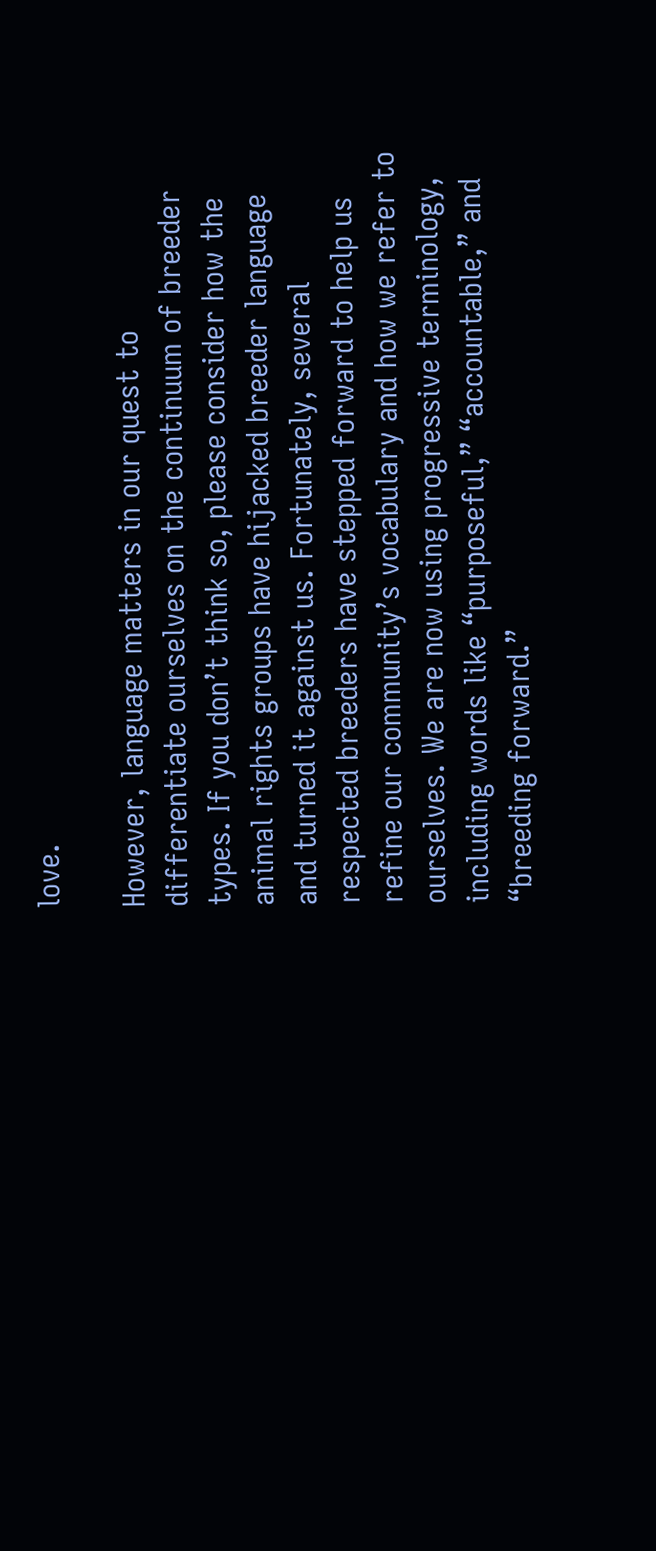love.

However, language matters in our quest to differentiate ourselves on the continuum of breeder types. If you don’t think so, please consider how the animal rights groups have hijacked breeder language and turned it against us. Fortunately, several respected breeders have stepped forward to help us refine our community’s vocabulary and how we refer to ourselves. We are now using progressive terminology, including words like “purposeful,” “accountable,” and “breeding forward.”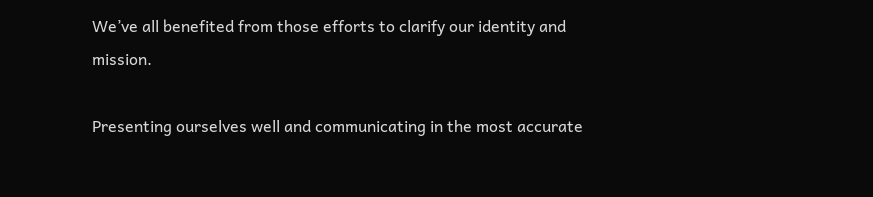We’ve all benefited from those efforts to clarify our identity and mission.

Presenting ourselves well and communicating in the most accurate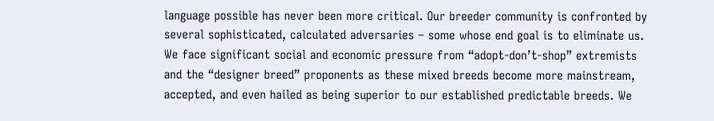language possible has never been more critical. Our breeder community is confronted by several sophisticated, calculated adversaries – some whose end goal is to eliminate us. We face significant social and economic pressure from “adopt-don’t-shop” extremists and the “designer breed” proponents as these mixed breeds become more mainstream, accepted, and even hailed as being superior to our established predictable breeds. We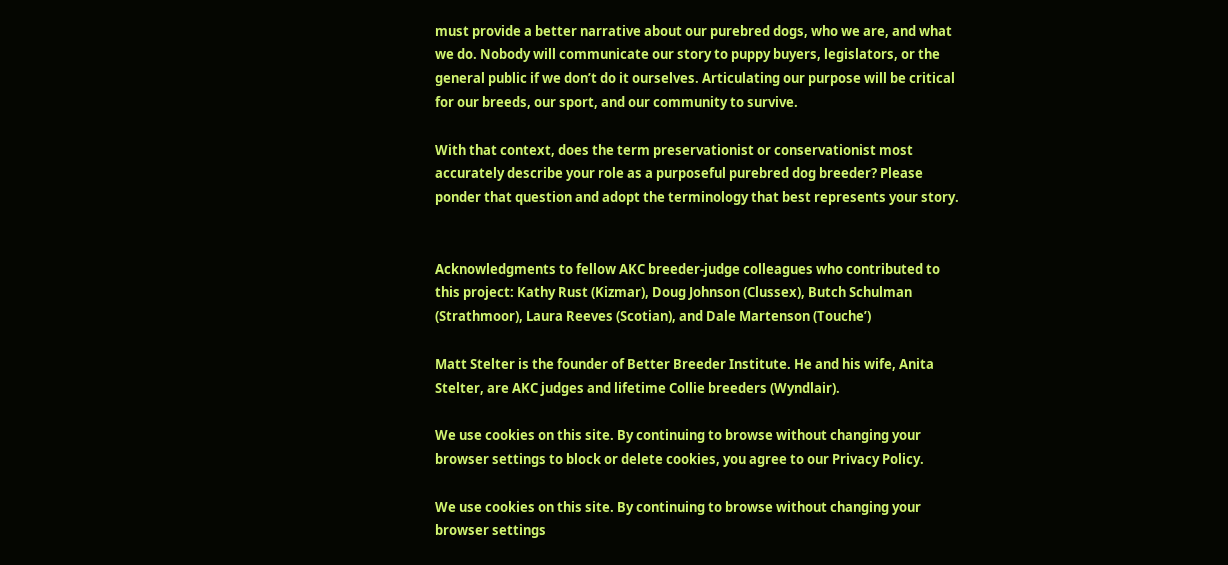must provide a better narrative about our purebred dogs, who we are, and what we do. Nobody will communicate our story to puppy buyers, legislators, or the general public if we don’t do it ourselves. Articulating our purpose will be critical for our breeds, our sport, and our community to survive.

With that context, does the term preservationist or conservationist most accurately describe your role as a purposeful purebred dog breeder? Please ponder that question and adopt the terminology that best represents your story.


Acknowledgments to fellow AKC breeder-judge colleagues who contributed to this project: Kathy Rust (Kizmar), Doug Johnson (Clussex), Butch Schulman (Strathmoor), Laura Reeves (Scotian), and Dale Martenson (Touche’)

Matt Stelter is the founder of Better Breeder Institute. He and his wife, Anita Stelter, are AKC judges and lifetime Collie breeders (Wyndlair).

We use cookies on this site. By continuing to browse without changing your browser settings to block or delete cookies, you agree to our Privacy Policy.

We use cookies on this site. By continuing to browse without changing your browser settings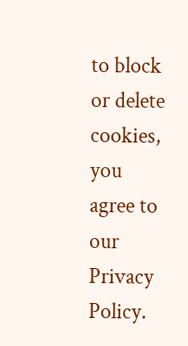to block or delete cookies, you agree to our Privacy Policy.